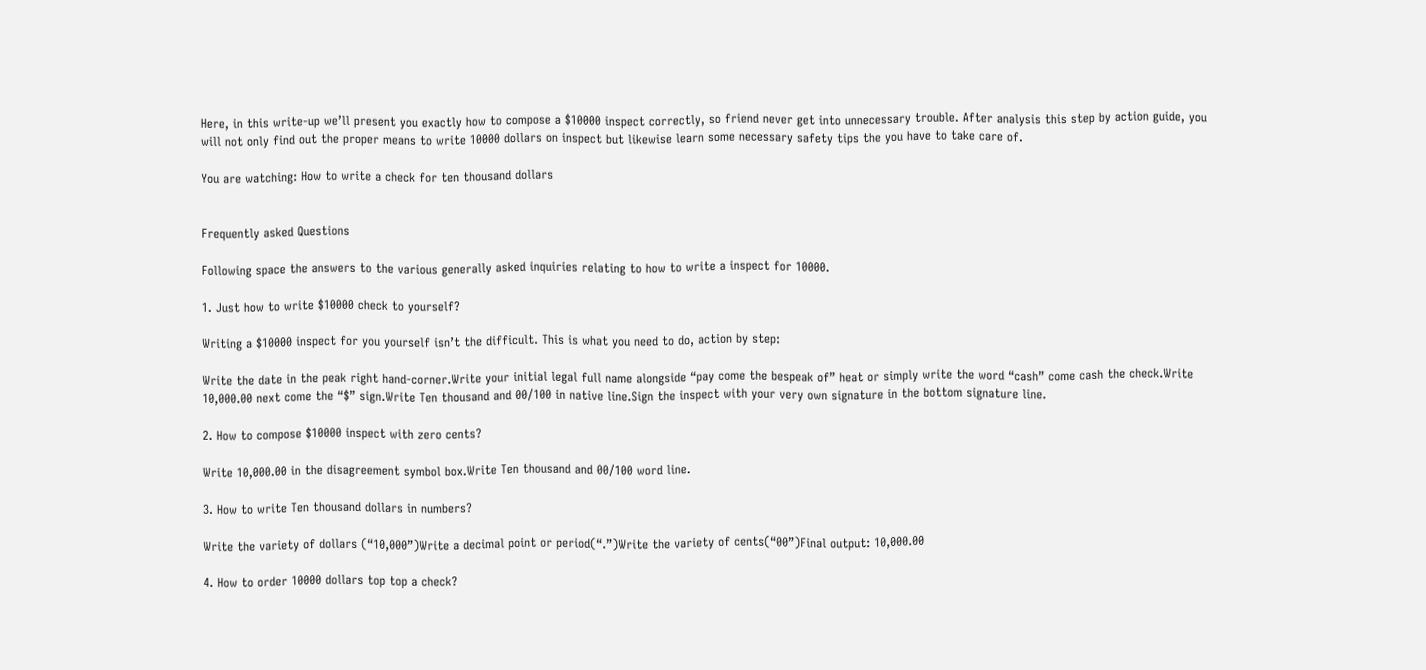Here, in this write-up we’ll present you exactly how to compose a $10000 inspect correctly, so friend never get into unnecessary trouble. After analysis this step by action guide, you will not only find out the proper means to write 10000 dollars on inspect but likewise learn some necessary safety tips the you have to take care of.

You are watching: How to write a check for ten thousand dollars


Frequently asked Questions

Following space the answers to the various generally asked inquiries relating to how to write a inspect for 10000.

1. Just how to write $10000 check to yourself?

Writing a $10000 inspect for you yourself isn’t the difficult. This is what you need to do, action by step:

Write the date in the peak right hand-corner.Write your initial legal full name alongside “pay come the bespeak of” heat or simply write the word “cash” come cash the check.Write 10,000.00 next come the “$” sign.Write Ten thousand and 00/100 in native line.Sign the inspect with your very own signature in the bottom signature line.

2. How to compose $10000 inspect with zero cents?

Write 10,000.00 in the disagreement symbol box.Write Ten thousand and 00/100 word line.

3. How to write Ten thousand dollars in numbers?

Write the variety of dollars (“10,000”)Write a decimal point or period(“.”)Write the variety of cents(“00”)Final output: 10,000.00

4. How to order 10000 dollars top top a check?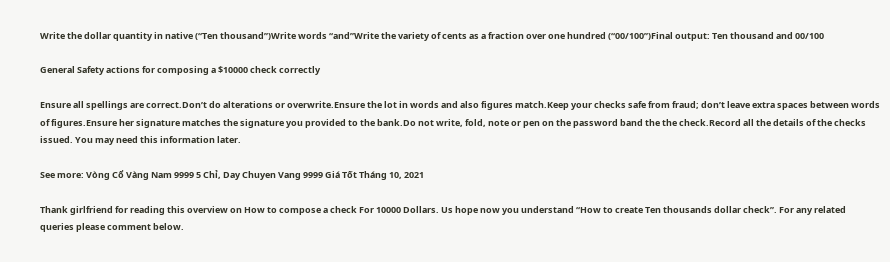Write the dollar quantity in native (“Ten thousand”)Write words “and”Write the variety of cents as a fraction over one hundred (“00/100”)Final output: Ten thousand and 00/100

General Safety actions for composing a $10000 check correctly

Ensure all spellings are correct.Don’t do alterations or overwrite.Ensure the lot in words and also figures match.Keep your checks safe from fraud; don’t leave extra spaces between words of figures.Ensure her signature matches the signature you provided to the bank.Do not write, fold, note or pen on the password band the the check.Record all the details of the checks issued. You may need this information later.

See more: Vòng Cổ Vàng Nam 9999 5 Chỉ, Day Chuyen Vang 9999 Giá Tốt Tháng 10, 2021

Thank girlfriend for reading this overview on How to compose a check For 10000 Dollars. Us hope now you understand “How to create Ten thousands dollar check”. For any related queries please comment below.